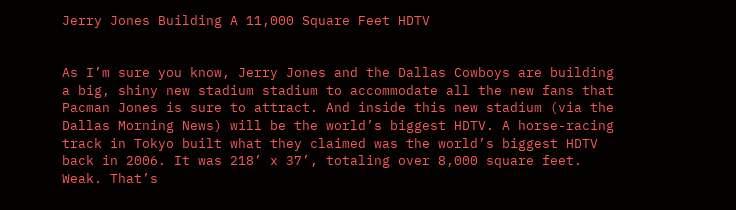Jerry Jones Building A 11,000 Square Feet HDTV


As I’m sure you know, Jerry Jones and the Dallas Cowboys are building a big, shiny new stadium stadium to accommodate all the new fans that Pacman Jones is sure to attract. And inside this new stadium (via the Dallas Morning News) will be the world’s biggest HDTV. A horse-racing track in Tokyo built what they claimed was the world’s biggest HDTV back in 2006. It was 218’ x 37’, totaling over 8,000 square feet. Weak. That’s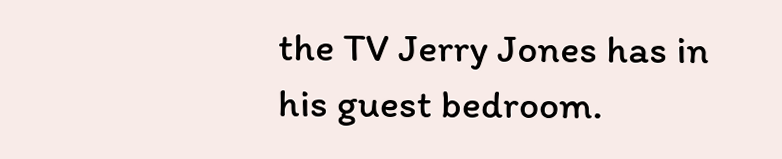the TV Jerry Jones has in his guest bedroom.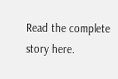Read the complete story here.